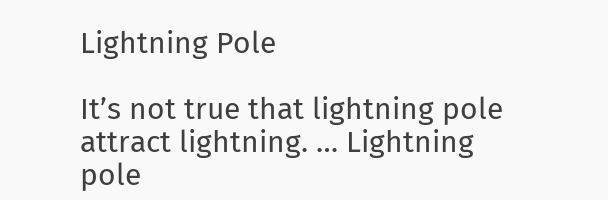Lightning Pole

It’s not true that lightning pole attract lightning. … Lightning pole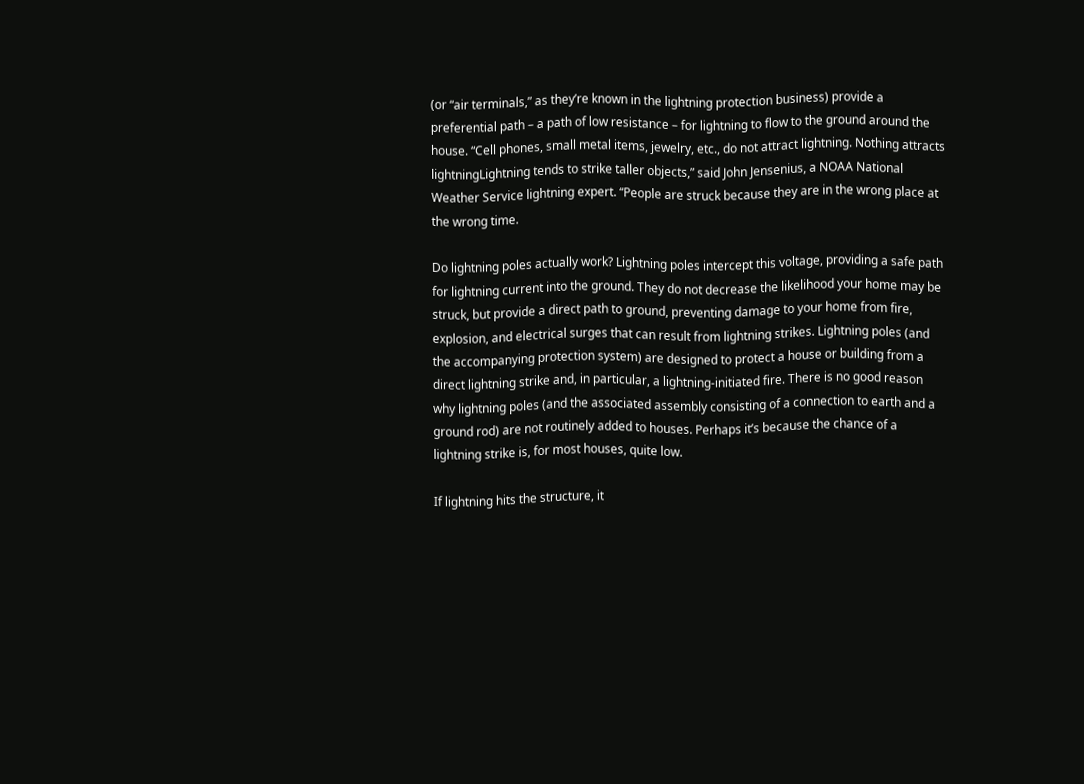(or “air terminals,” as they’re known in the lightning protection business) provide a preferential path – a path of low resistance – for lightning to flow to the ground around the house. “Cell phones, small metal items, jewelry, etc., do not attract lightning. Nothing attracts lightningLightning tends to strike taller objects,” said John Jensenius, a NOAA National Weather Service lightning expert. “People are struck because they are in the wrong place at the wrong time.

Do lightning poles actually work? Lightning poles intercept this voltage, providing a safe path for lightning current into the ground. They do not decrease the likelihood your home may be struck, but provide a direct path to ground, preventing damage to your home from fire, explosion, and electrical surges that can result from lightning strikes. Lightning poles (and the accompanying protection system) are designed to protect a house or building from a direct lightning strike and, in particular, a lightning-initiated fire. There is no good reason why lightning poles (and the associated assembly consisting of a connection to earth and a ground rod) are not routinely added to houses. Perhaps it’s because the chance of a lightning strike is, for most houses, quite low.

If lightning hits the structure, it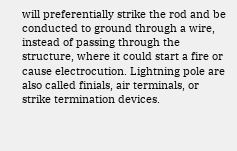will preferentially strike the rod and be conducted to ground through a wire, instead of passing through the structure, where it could start a fire or cause electrocution. Lightning pole are also called finials, air terminals, or strike termination devices.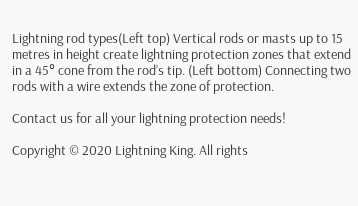Lightning rod types(Left top) Vertical rods or masts up to 15 metres in height create lightning protection zones that extend in a 45° cone from the rod’s tip. (Left bottom) Connecting two rods with a wire extends the zone of protection.

Contact us for all your lightning protection needs!

Copyright © 2020 Lightning King. All rights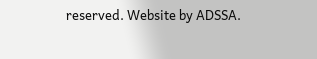reserved. Website by ADSSA.